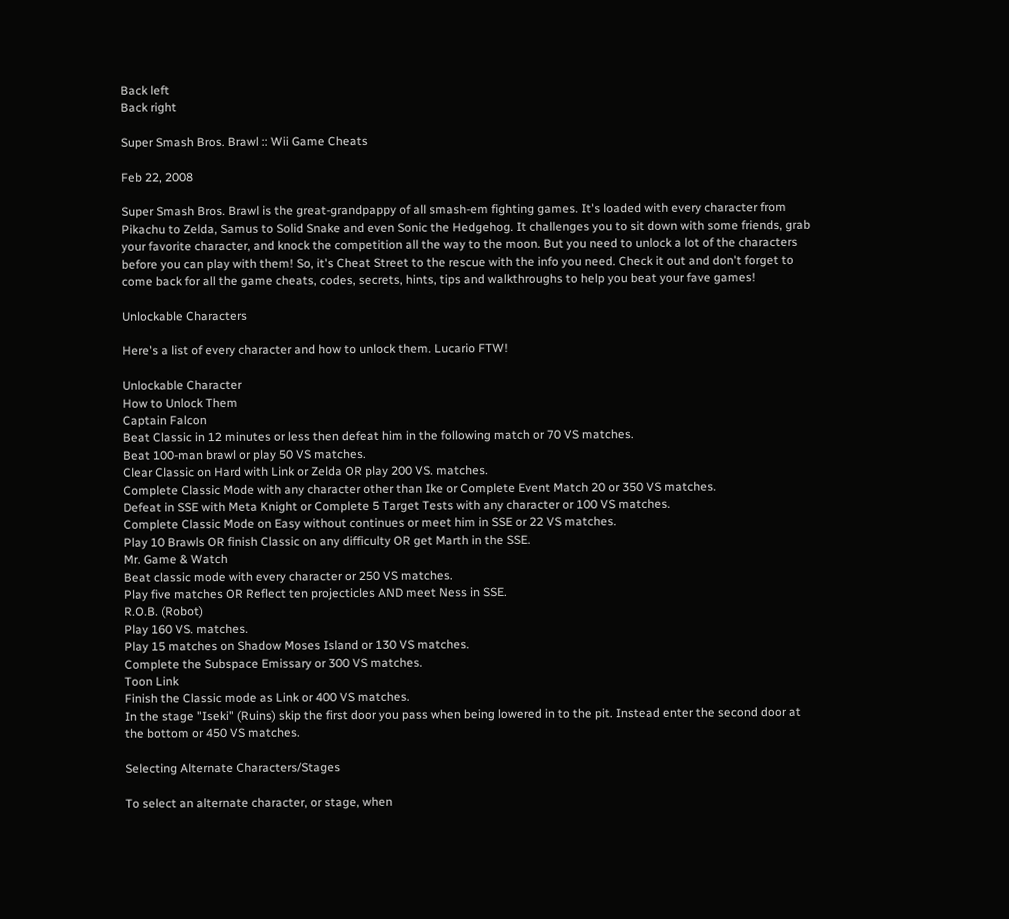Back left
Back right

Super Smash Bros. Brawl :: Wii Game Cheats

Feb 22, 2008

Super Smash Bros. Brawl is the great-grandpappy of all smash-em fighting games. It's loaded with every character from Pikachu to Zelda, Samus to Solid Snake and even Sonic the Hedgehog. It challenges you to sit down with some friends, grab your favorite character, and knock the competition all the way to the moon. But you need to unlock a lot of the characters before you can play with them! So, it's Cheat Street to the rescue with the info you need. Check it out and don't forget to come back for all the game cheats, codes, secrets, hints, tips and walkthroughs to help you beat your fave games!

Unlockable Characters

Here's a list of every character and how to unlock them. Lucario FTW!

Unlockable Character
How to Unlock Them
Captain Falcon
Beat Classic in 12 minutes or less then defeat him in the following match or 70 VS matches.
Beat 100-man brawl or play 50 VS matches.
Clear Classic on Hard with Link or Zelda OR play 200 VS. matches.
Complete Classic Mode with any character other than Ike or Complete Event Match 20 or 350 VS matches.
Defeat in SSE with Meta Knight or Complete 5 Target Tests with any character or 100 VS matches.
Complete Classic Mode on Easy without continues or meet him in SSE or 22 VS matches.
Play 10 Brawls OR finish Classic on any difficulty OR get Marth in the SSE.
Mr. Game & Watch
Beat classic mode with every character or 250 VS matches.
Play five matches OR Reflect ten projecticles AND meet Ness in SSE.
R.O.B. (Robot)
Play 160 VS. matches.
Play 15 matches on Shadow Moses Island or 130 VS matches.
Complete the Subspace Emissary or 300 VS matches.
Toon Link
Finish the Classic mode as Link or 400 VS matches.
In the stage "Iseki" (Ruins) skip the first door you pass when being lowered in to the pit. Instead enter the second door at the bottom or 450 VS matches.

Selecting Alternate Characters/Stages

To select an alternate character, or stage, when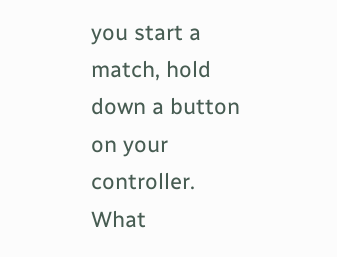you start a match, hold down a button on your controller. What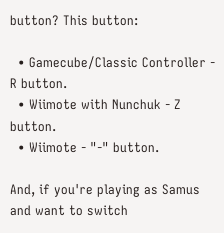button? This button:

  • Gamecube/Classic Controller - R button.
  • Wiimote with Nunchuk - Z button.
  • Wiimote - "-" button.

And, if you're playing as Samus and want to switch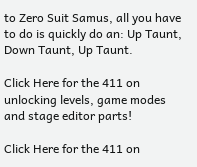to Zero Suit Samus, all you have to do is quickly do an: Up Taunt, Down Taunt, Up Taunt.

Click Here for the 411 on unlocking levels, game modes and stage editor parts!

Click Here for the 411 on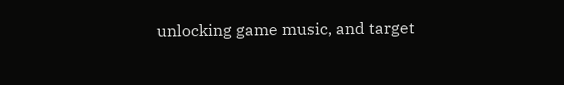unlocking game music, and target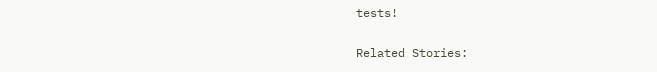tests!

Related Stories: